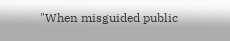"When misguided public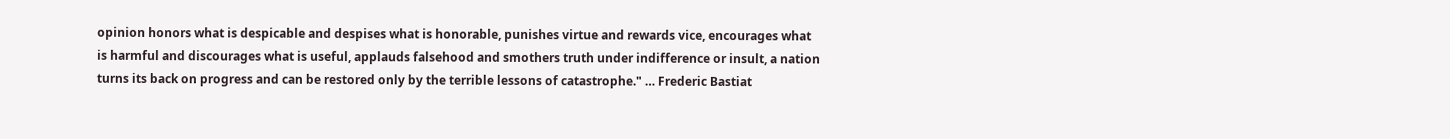opinion honors what is despicable and despises what is honorable, punishes virtue and rewards vice, encourages what is harmful and discourages what is useful, applauds falsehood and smothers truth under indifference or insult, a nation turns its back on progress and can be restored only by the terrible lessons of catastrophe." … Frederic Bastiat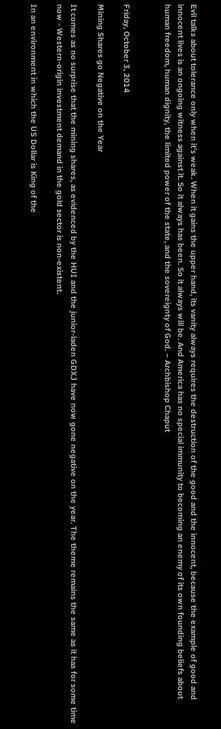Evil talks about tolerance only when it’s weak. When it gains the upper hand, its vanity always requires the destruction of the good and the innocent, because the example of good and innocent lives is an ongoing witness against it. So it always has been. So it always will be. And America has no special immunity to becoming an enemy of its own founding beliefs about human freedom, human dignity, the limited power of the state, and the sovereignty of God. – Archbishop Chaput


Friday, October 3, 2014

Mining Shares go Negative on the Year

It comes as no surprise that the mining shares, as evidenced by the HUI and the junior-laden GDXJ have now gone negative on the year. The theme remains the same as it has for some time now - Western-origin investment demand in the gold sector is non-existent.

In an environment in which the US Dollar is King of the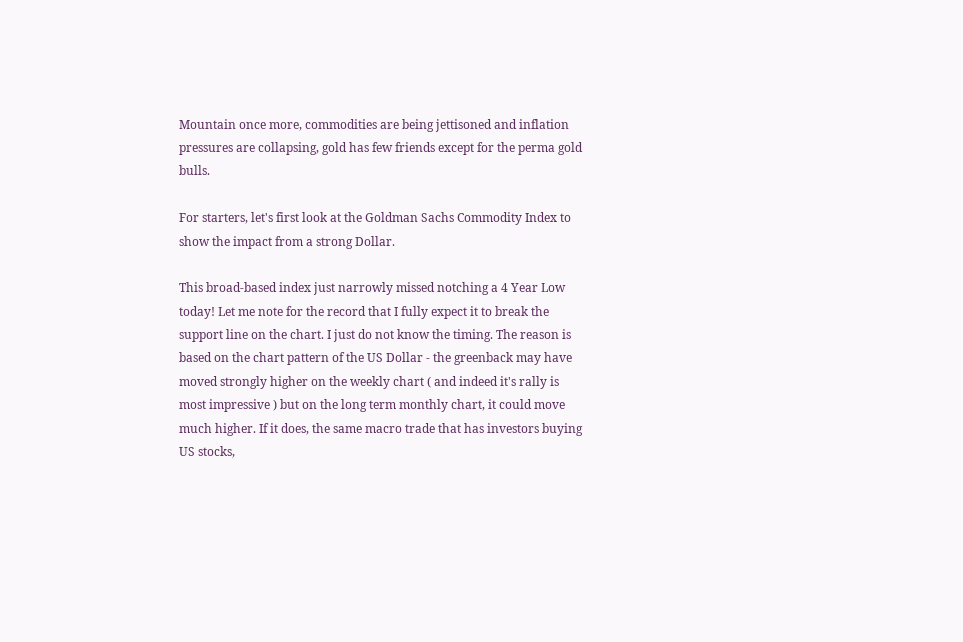Mountain once more, commodities are being jettisoned and inflation pressures are collapsing, gold has few friends except for the perma gold bulls.

For starters, let's first look at the Goldman Sachs Commodity Index to show the impact from a strong Dollar.

This broad-based index just narrowly missed notching a 4 Year Low today! Let me note for the record that I fully expect it to break the support line on the chart. I just do not know the timing. The reason is based on the chart pattern of the US Dollar - the greenback may have moved strongly higher on the weekly chart ( and indeed it's rally is most impressive ) but on the long term monthly chart, it could move much higher. If it does, the same macro trade that has investors buying US stocks,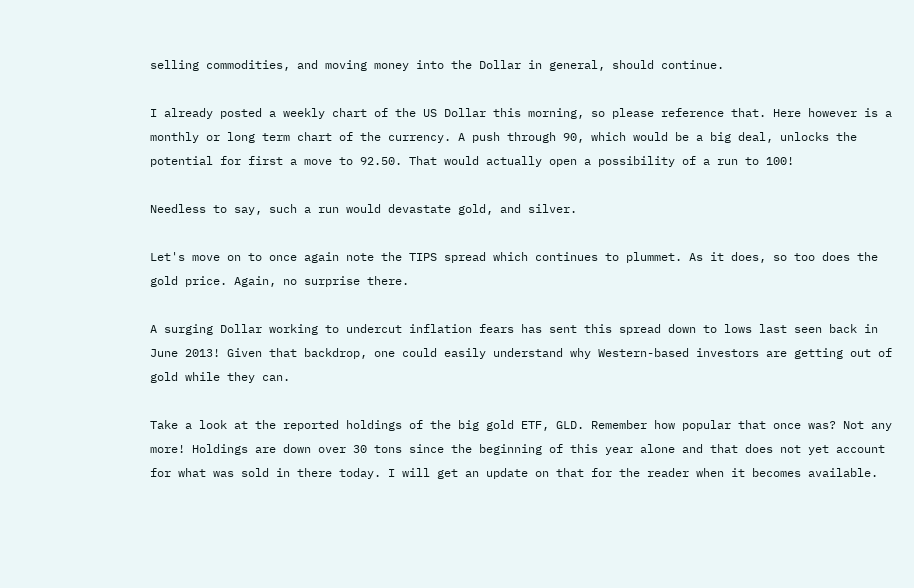selling commodities, and moving money into the Dollar in general, should continue.

I already posted a weekly chart of the US Dollar this morning, so please reference that. Here however is a monthly or long term chart of the currency. A push through 90, which would be a big deal, unlocks the potential for first a move to 92.50. That would actually open a possibility of a run to 100!

Needless to say, such a run would devastate gold, and silver.

Let's move on to once again note the TIPS spread which continues to plummet. As it does, so too does the gold price. Again, no surprise there.

A surging Dollar working to undercut inflation fears has sent this spread down to lows last seen back in June 2013! Given that backdrop, one could easily understand why Western-based investors are getting out of gold while they can.

Take a look at the reported holdings of the big gold ETF, GLD. Remember how popular that once was? Not any more! Holdings are down over 30 tons since the beginning of this year alone and that does not yet account for what was sold in there today. I will get an update on that for the reader when it becomes available.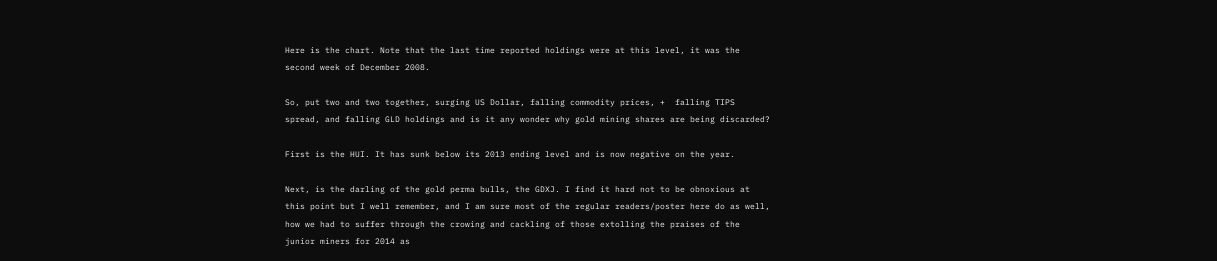Here is the chart. Note that the last time reported holdings were at this level, it was the second week of December 2008.

So, put two and two together, surging US Dollar, falling commodity prices, +  falling TIPS spread, and falling GLD holdings and is it any wonder why gold mining shares are being discarded?

First is the HUI. It has sunk below its 2013 ending level and is now negative on the year.

Next, is the darling of the gold perma bulls, the GDXJ. I find it hard not to be obnoxious at this point but I well remember, and I am sure most of the regular readers/poster here do as well, how we had to suffer through the crowing and cackling of those extolling the praises of the junior miners for 2014 as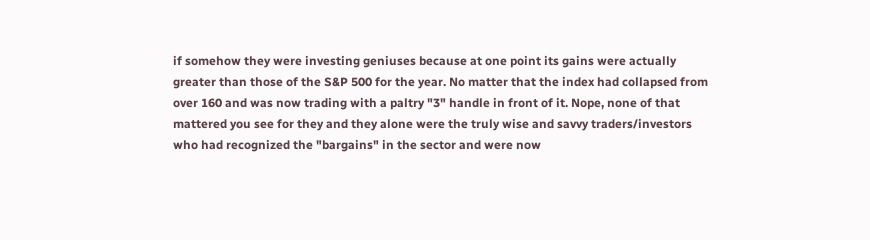if somehow they were investing geniuses because at one point its gains were actually greater than those of the S&P 500 for the year. No matter that the index had collapsed from over 160 and was now trading with a paltry "3" handle in front of it. Nope, none of that mattered you see for they and they alone were the truly wise and savvy traders/investors who had recognized the "bargains" in the sector and were now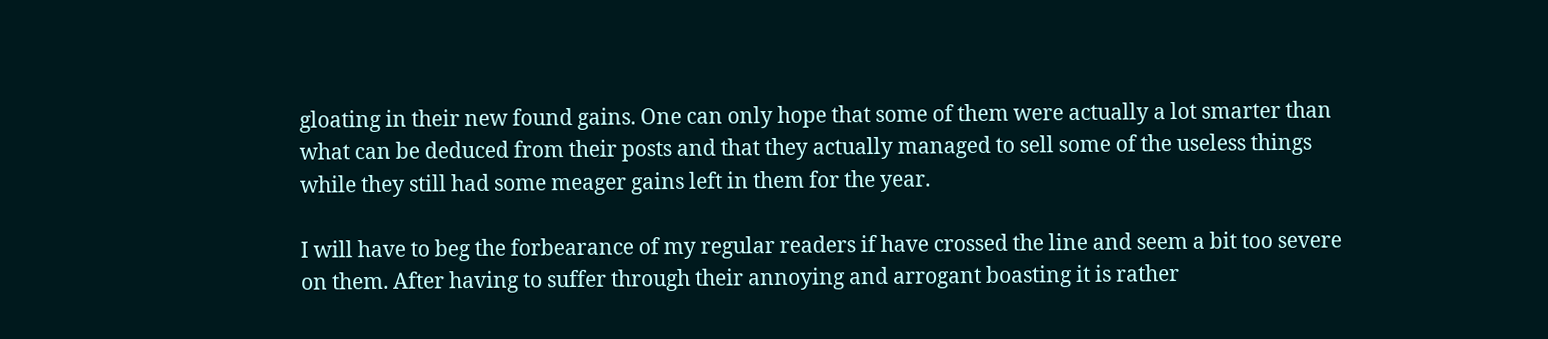gloating in their new found gains. One can only hope that some of them were actually a lot smarter than what can be deduced from their posts and that they actually managed to sell some of the useless things while they still had some meager gains left in them for the year.

I will have to beg the forbearance of my regular readers if have crossed the line and seem a bit too severe on them. After having to suffer through their annoying and arrogant boasting it is rather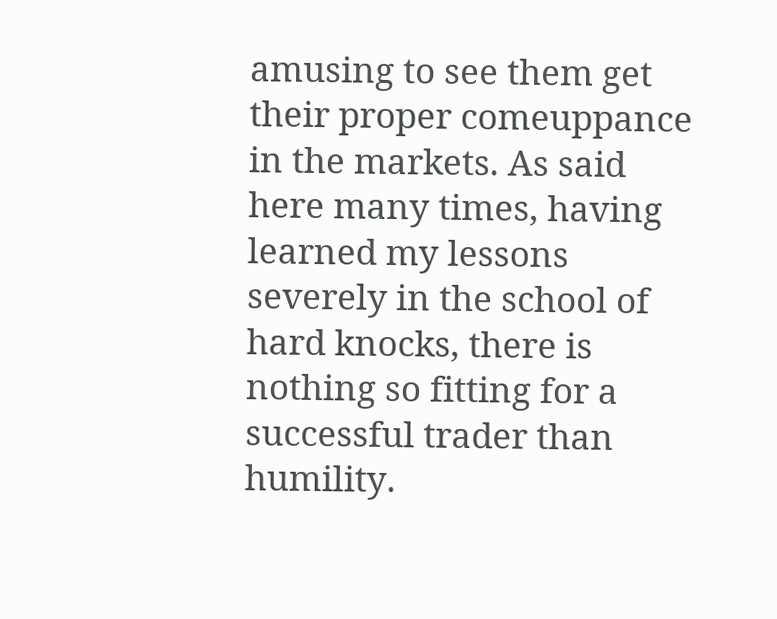amusing to see them get their proper comeuppance in the markets. As said here many times, having learned my lessons severely in the school of hard knocks, there is nothing so fitting for a successful trader than humility.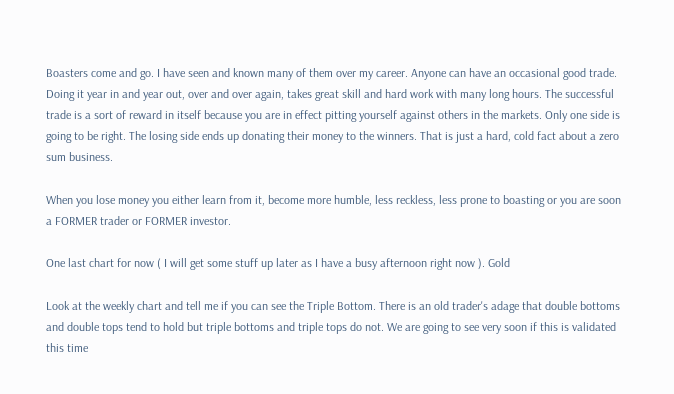Boasters come and go. I have seen and known many of them over my career. Anyone can have an occasional good trade. Doing it year in and year out, over and over again, takes great skill and hard work with many long hours. The successful trade is a sort of reward in itself because you are in effect pitting yourself against others in the markets. Only one side is going to be right. The losing side ends up donating their money to the winners. That is just a hard, cold fact about a zero sum business.

When you lose money you either learn from it, become more humble, less reckless, less prone to boasting or you are soon a FORMER trader or FORMER investor.

One last chart for now ( I will get some stuff up later as I have a busy afternoon right now ). Gold

Look at the weekly chart and tell me if you can see the Triple Bottom. There is an old trader's adage that double bottoms and double tops tend to hold but triple bottoms and triple tops do not. We are going to see very soon if this is validated this time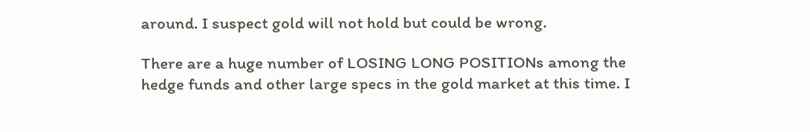around. I suspect gold will not hold but could be wrong.

There are a huge number of LOSING LONG POSITIONs among the hedge funds and other large specs in the gold market at this time. I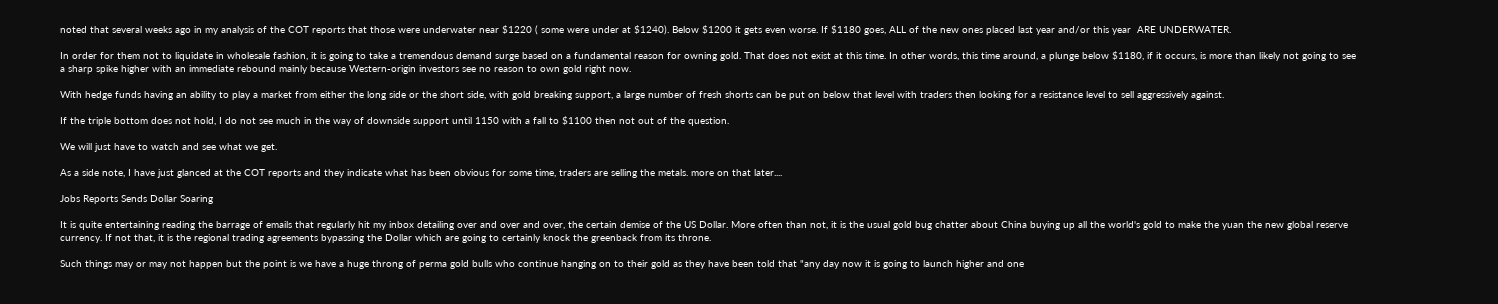noted that several weeks ago in my analysis of the COT reports that those were underwater near $1220 ( some were under at $1240). Below $1200 it gets even worse. If $1180 goes, ALL of the new ones placed last year and/or this year  ARE UNDERWATER.

In order for them not to liquidate in wholesale fashion, it is going to take a tremendous demand surge based on a fundamental reason for owning gold. That does not exist at this time. In other words, this time around, a plunge below $1180, if it occurs, is more than likely not going to see a sharp spike higher with an immediate rebound mainly because Western-origin investors see no reason to own gold right now.

With hedge funds having an ability to play a market from either the long side or the short side, with gold breaking support, a large number of fresh shorts can be put on below that level with traders then looking for a resistance level to sell aggressively against.

If the triple bottom does not hold, I do not see much in the way of downside support until 1150 with a fall to $1100 then not out of the question.

We will just have to watch and see what we get.

As a side note, I have just glanced at the COT reports and they indicate what has been obvious for some time, traders are selling the metals. more on that later....

Jobs Reports Sends Dollar Soaring

It is quite entertaining reading the barrage of emails that regularly hit my inbox detailing over and over and over, the certain demise of the US Dollar. More often than not, it is the usual gold bug chatter about China buying up all the world's gold to make the yuan the new global reserve currency. If not that, it is the regional trading agreements bypassing the Dollar which are going to certainly knock the greenback from its throne.

Such things may or may not happen but the point is we have a huge throng of perma gold bulls who continue hanging on to their gold as they have been told that "any day now it is going to launch higher and one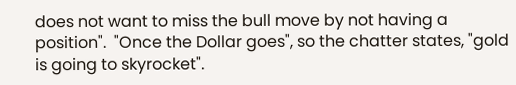does not want to miss the bull move by not having a position".  "Once the Dollar goes", so the chatter states, "gold is going to skyrocket".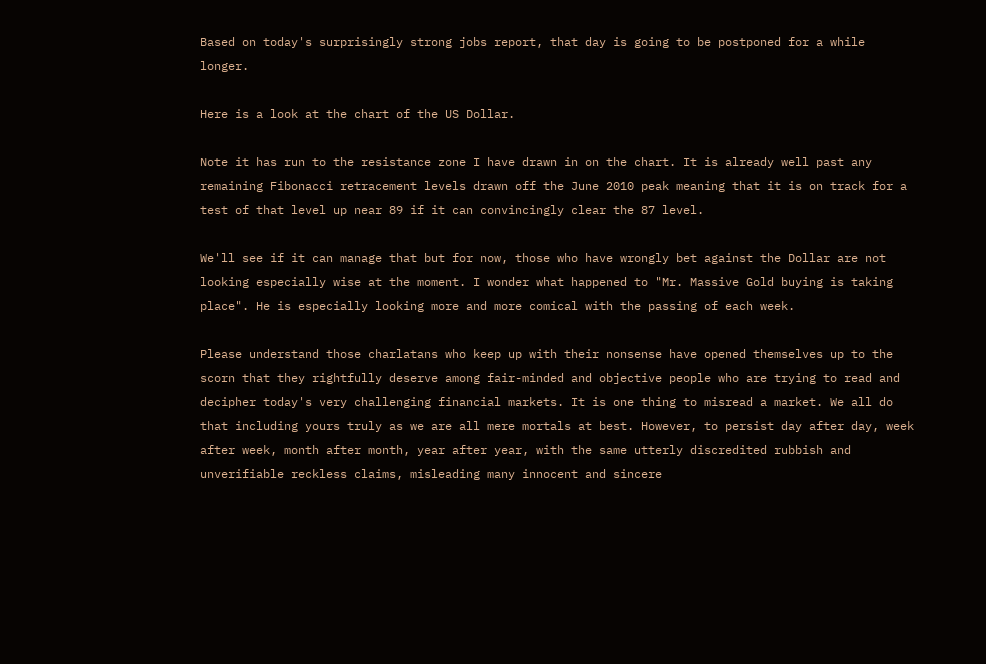Based on today's surprisingly strong jobs report, that day is going to be postponed for a while longer.

Here is a look at the chart of the US Dollar.

Note it has run to the resistance zone I have drawn in on the chart. It is already well past any remaining Fibonacci retracement levels drawn off the June 2010 peak meaning that it is on track for a test of that level up near 89 if it can convincingly clear the 87 level.

We'll see if it can manage that but for now, those who have wrongly bet against the Dollar are not looking especially wise at the moment. I wonder what happened to "Mr. Massive Gold buying is taking place". He is especially looking more and more comical with the passing of each week.

Please understand those charlatans who keep up with their nonsense have opened themselves up to the scorn that they rightfully deserve among fair-minded and objective people who are trying to read and decipher today's very challenging financial markets. It is one thing to misread a market. We all do that including yours truly as we are all mere mortals at best. However, to persist day after day, week after week, month after month, year after year, with the same utterly discredited rubbish and unverifiable reckless claims, misleading many innocent and sincere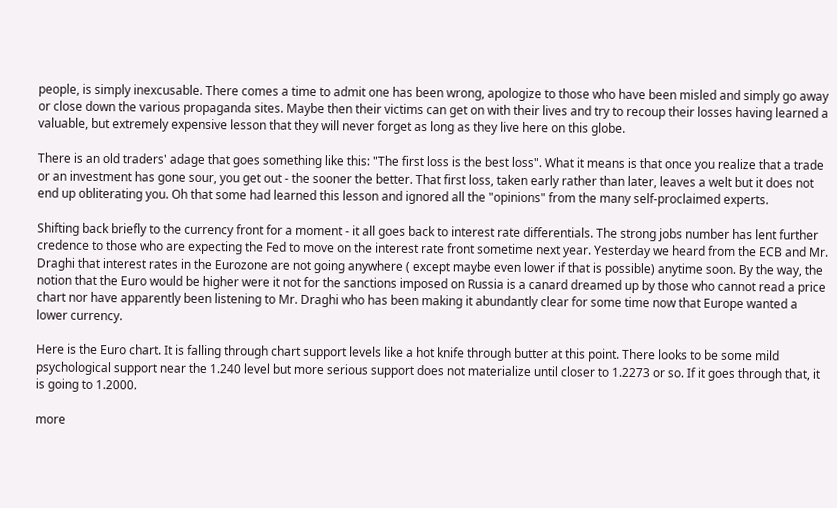people, is simply inexcusable. There comes a time to admit one has been wrong, apologize to those who have been misled and simply go away  or close down the various propaganda sites. Maybe then their victims can get on with their lives and try to recoup their losses having learned a valuable, but extremely expensive lesson that they will never forget as long as they live here on this globe.

There is an old traders' adage that goes something like this: "The first loss is the best loss". What it means is that once you realize that a trade or an investment has gone sour, you get out - the sooner the better. That first loss, taken early rather than later, leaves a welt but it does not end up obliterating you. Oh that some had learned this lesson and ignored all the "opinions" from the many self-proclaimed experts.

Shifting back briefly to the currency front for a moment - it all goes back to interest rate differentials. The strong jobs number has lent further credence to those who are expecting the Fed to move on the interest rate front sometime next year. Yesterday we heard from the ECB and Mr. Draghi that interest rates in the Eurozone are not going anywhere ( except maybe even lower if that is possible) anytime soon. By the way, the notion that the Euro would be higher were it not for the sanctions imposed on Russia is a canard dreamed up by those who cannot read a price chart nor have apparently been listening to Mr. Draghi who has been making it abundantly clear for some time now that Europe wanted a lower currency.

Here is the Euro chart. It is falling through chart support levels like a hot knife through butter at this point. There looks to be some mild psychological support near the 1.240 level but more serious support does not materialize until closer to 1.2273 or so. If it goes through that, it is going to 1.2000.

more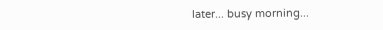later... busy morning...